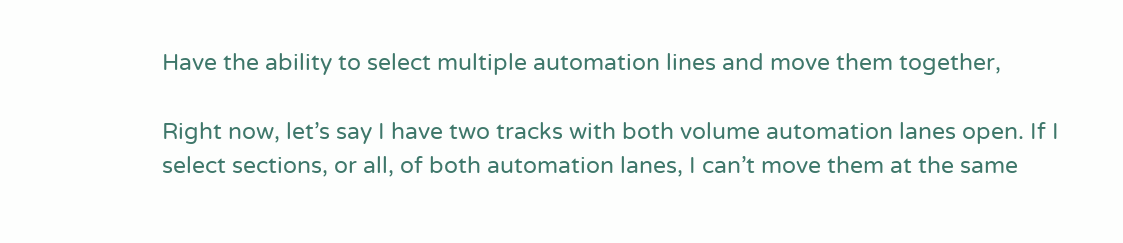Have the ability to select multiple automation lines and move them together,

Right now, let’s say I have two tracks with both volume automation lanes open. If I select sections, or all, of both automation lanes, I can’t move them at the same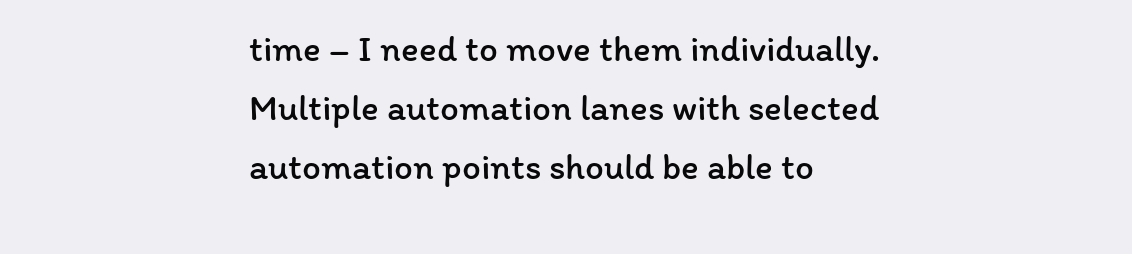time – I need to move them individually. Multiple automation lanes with selected automation points should be able to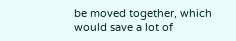be moved together, which would save a lot of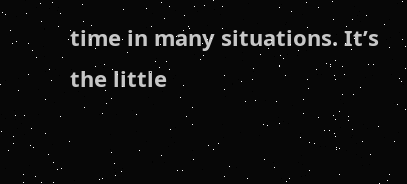time in many situations. It’s the little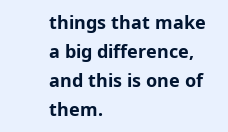things that make a big difference, and this is one of them.